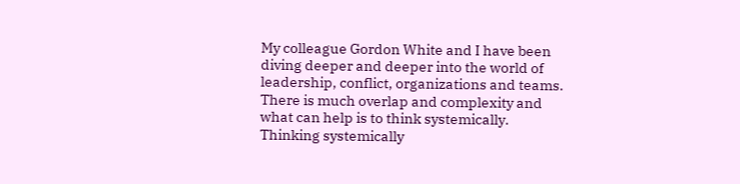My colleague Gordon White and I have been diving deeper and deeper into the world of leadership, conflict, organizations and teams. There is much overlap and complexity and what can help is to think systemically.
Thinking systemically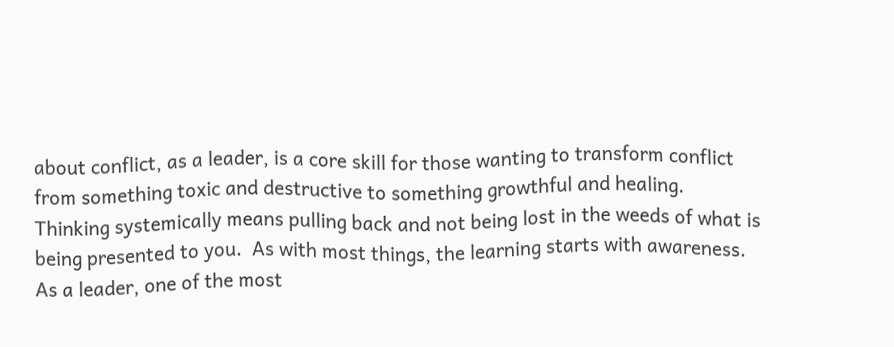about conflict, as a leader, is a core skill for those wanting to transform conflict from something toxic and destructive to something growthful and healing.
Thinking systemically means pulling back and not being lost in the weeds of what is being presented to you.  As with most things, the learning starts with awareness.
As a leader, one of the most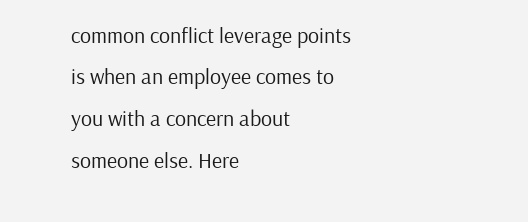common conflict leverage points is when an employee comes to you with a concern about someone else. Here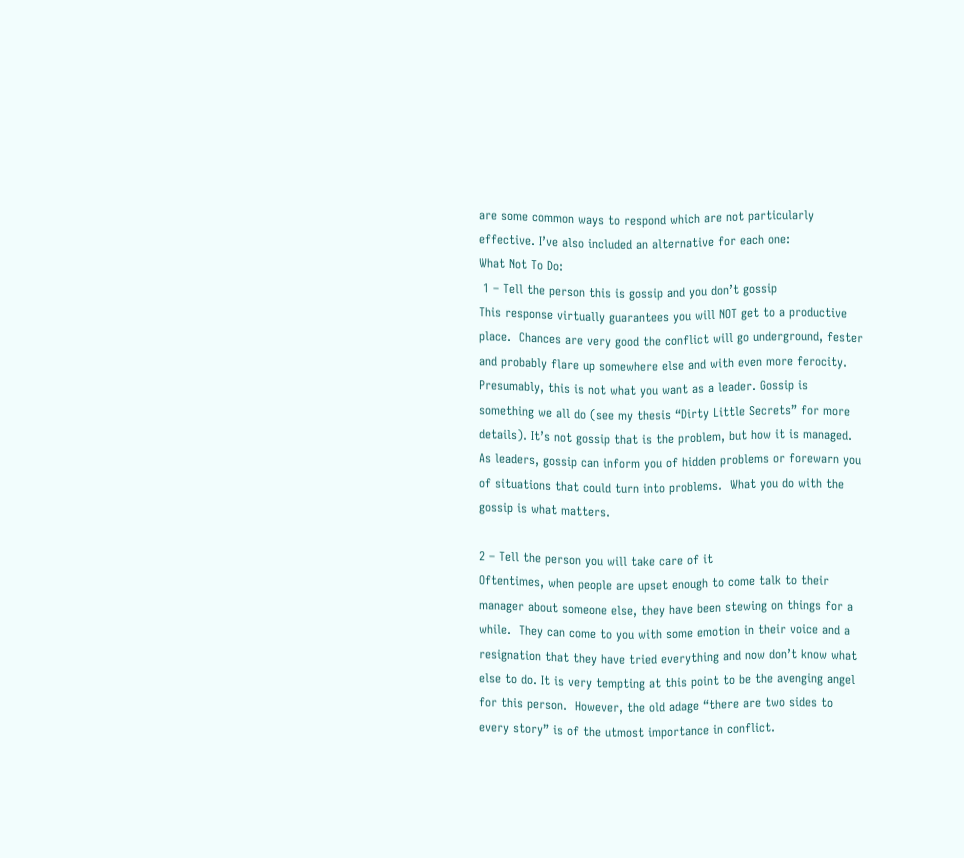are some common ways to respond which are not particularly effective. I’ve also included an alternative for each one:
What Not To Do:
 1 – Tell the person this is gossip and you don’t gossip
This response virtually guarantees you will NOT get to a productive place.  Chances are very good the conflict will go underground, fester and probably flare up somewhere else and with even more ferocity.   Presumably, this is not what you want as a leader. Gossip is something we all do (see my thesis “Dirty Little Secrets” for more details). It’s not gossip that is the problem, but how it is managed.  As leaders, gossip can inform you of hidden problems or forewarn you of situations that could turn into problems.  What you do with the gossip is what matters.

2 – Tell the person you will take care of it
Oftentimes, when people are upset enough to come talk to their manager about someone else, they have been stewing on things for a while.  They can come to you with some emotion in their voice and a resignation that they have tried everything and now don’t know what else to do. It is very tempting at this point to be the avenging angel for this person.  However, the old adage “there are two sides to every story” is of the utmost importance in conflict.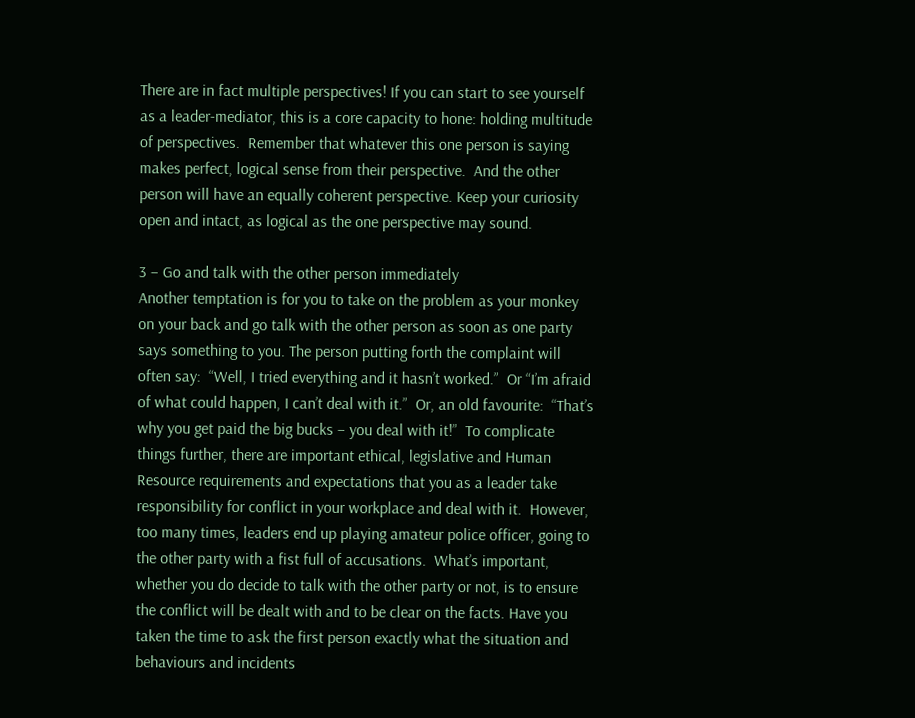There are in fact multiple perspectives! If you can start to see yourself as a leader-mediator, this is a core capacity to hone: holding multitude of perspectives.  Remember that whatever this one person is saying makes perfect, logical sense from their perspective.  And the other person will have an equally coherent perspective. Keep your curiosity open and intact, as logical as the one perspective may sound.

3 – Go and talk with the other person immediately
Another temptation is for you to take on the problem as your monkey on your back and go talk with the other person as soon as one party says something to you. The person putting forth the complaint will often say:  “Well, I tried everything and it hasn’t worked.”  Or “I’m afraid of what could happen, I can’t deal with it.”  Or, an old favourite:  “That’s why you get paid the big bucks – you deal with it!”  To complicate things further, there are important ethical, legislative and Human Resource requirements and expectations that you as a leader take responsibility for conflict in your workplace and deal with it.  However, too many times, leaders end up playing amateur police officer, going to the other party with a fist full of accusations.  What’s important, whether you do decide to talk with the other party or not, is to ensure the conflict will be dealt with and to be clear on the facts. Have you taken the time to ask the first person exactly what the situation and behaviours and incidents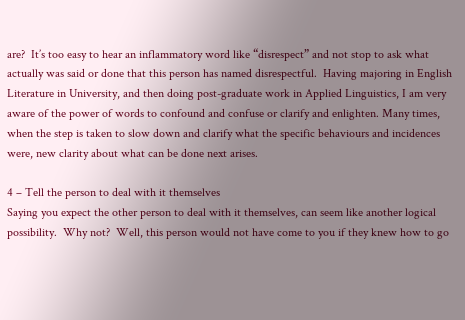are?  It’s too easy to hear an inflammatory word like “disrespect” and not stop to ask what actually was said or done that this person has named disrespectful.  Having majoring in English Literature in University, and then doing post-graduate work in Applied Linguistics, I am very aware of the power of words to confound and confuse or clarify and enlighten. Many times, when the step is taken to slow down and clarify what the specific behaviours and incidences were, new clarity about what can be done next arises.

4 – Tell the person to deal with it themselves
Saying you expect the other person to deal with it themselves, can seem like another logical possibility.  Why not?  Well, this person would not have come to you if they knew how to go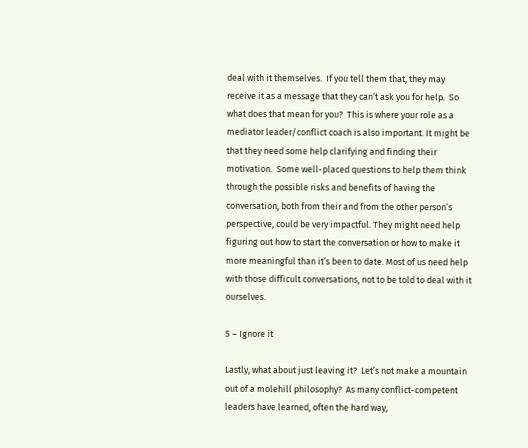deal with it themselves.  If you tell them that, they may receive it as a message that they can’t ask you for help.  So what does that mean for you?  This is where your role as a mediator leader/conflict coach is also important. It might be that they need some help clarifying and finding their motivation.  Some well-placed questions to help them think through the possible risks and benefits of having the conversation, both from their and from the other person’s perspective, could be very impactful. They might need help figuring out how to start the conversation or how to make it more meaningful than it’s been to date. Most of us need help with those difficult conversations, not to be told to deal with it ourselves.

5 – Ignore it

Lastly, what about just leaving it?  Let’s not make a mountain out of a molehill philosophy?  As many conflict-competent leaders have learned, often the hard way,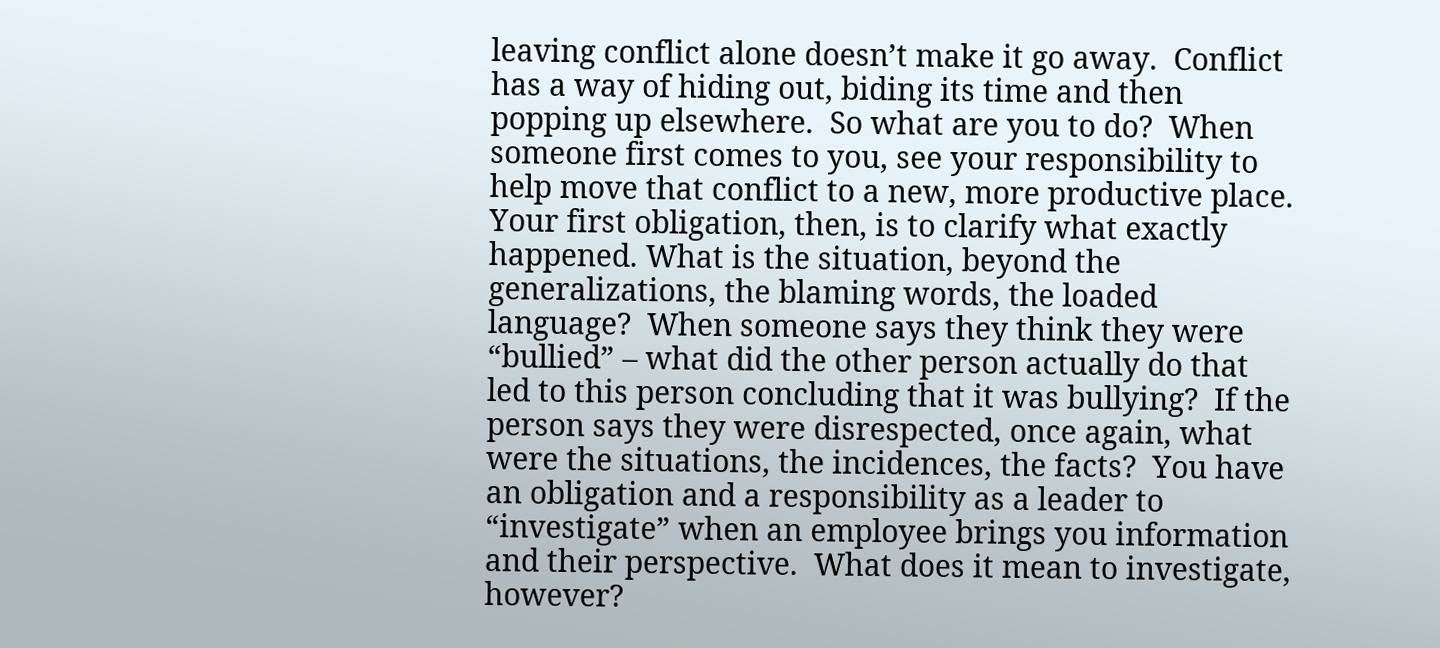leaving conflict alone doesn’t make it go away.  Conflict has a way of hiding out, biding its time and then popping up elsewhere.  So what are you to do?  When someone first comes to you, see your responsibility to help move that conflict to a new, more productive place. Your first obligation, then, is to clarify what exactly happened. What is the situation, beyond the generalizations, the blaming words, the loaded language?  When someone says they think they were “bullied” – what did the other person actually do that led to this person concluding that it was bullying?  If the person says they were disrespected, once again, what were the situations, the incidences, the facts?  You have an obligation and a responsibility as a leader to “investigate” when an employee brings you information and their perspective.  What does it mean to investigate, however?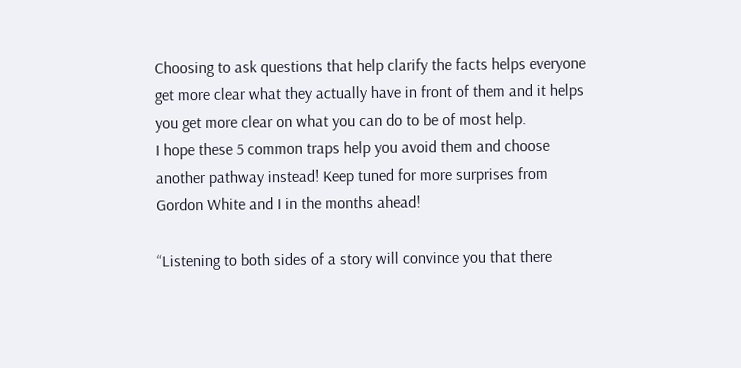Choosing to ask questions that help clarify the facts helps everyone get more clear what they actually have in front of them and it helps you get more clear on what you can do to be of most help.
I hope these 5 common traps help you avoid them and choose another pathway instead! Keep tuned for more surprises from Gordon White and I in the months ahead!

“Listening to both sides of a story will convince you that there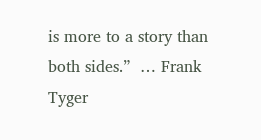is more to a story than both sides.”  … Frank Tyger